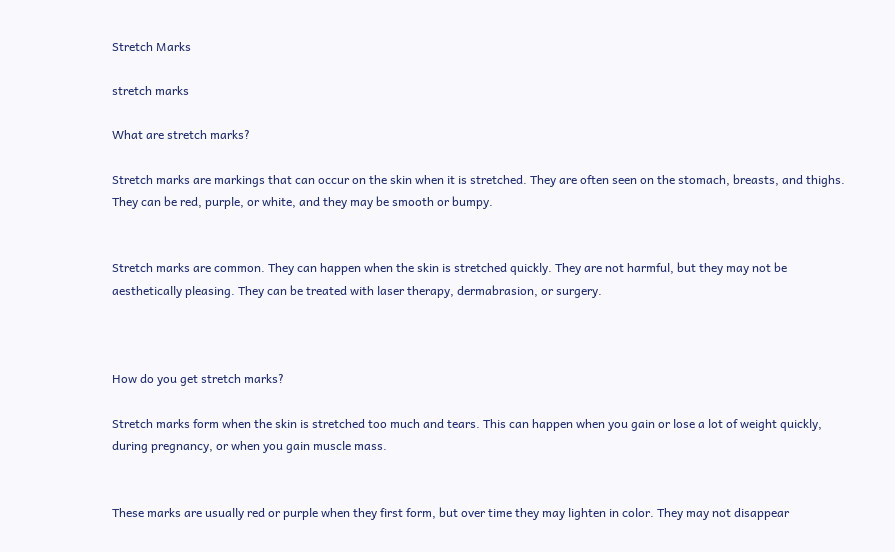Stretch Marks

stretch marks

What are stretch marks?

Stretch marks are markings that can occur on the skin when it is stretched. They are often seen on the stomach, breasts, and thighs. They can be red, purple, or white, and they may be smooth or bumpy.


Stretch marks are common. They can happen when the skin is stretched quickly. They are not harmful, but they may not be aesthetically pleasing. They can be treated with laser therapy, dermabrasion, or surgery.



How do you get stretch marks?

Stretch marks form when the skin is stretched too much and tears. This can happen when you gain or lose a lot of weight quickly, during pregnancy, or when you gain muscle mass.


These marks are usually red or purple when they first form, but over time they may lighten in color. They may not disappear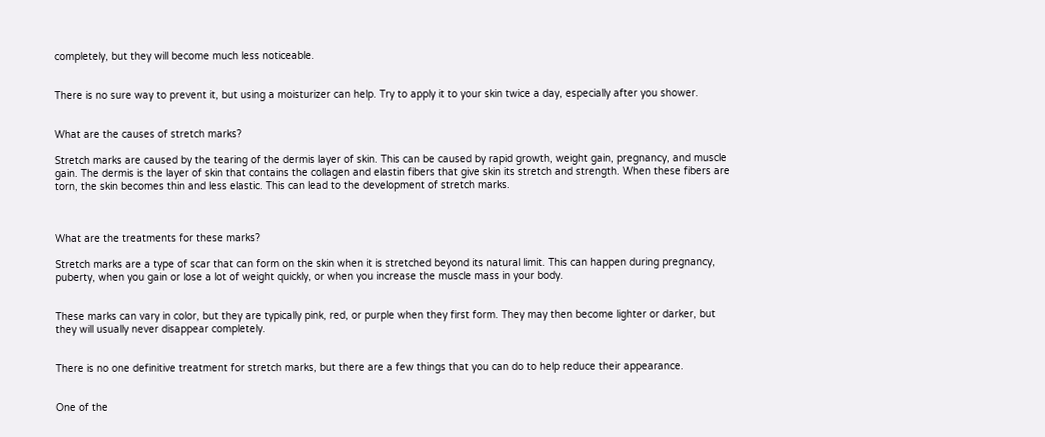completely, but they will become much less noticeable.


There is no sure way to prevent it, but using a moisturizer can help. Try to apply it to your skin twice a day, especially after you shower.


What are the causes of stretch marks?

Stretch marks are caused by the tearing of the dermis layer of skin. This can be caused by rapid growth, weight gain, pregnancy, and muscle gain. The dermis is the layer of skin that contains the collagen and elastin fibers that give skin its stretch and strength. When these fibers are torn, the skin becomes thin and less elastic. This can lead to the development of stretch marks.



What are the treatments for these marks?

Stretch marks are a type of scar that can form on the skin when it is stretched beyond its natural limit. This can happen during pregnancy, puberty, when you gain or lose a lot of weight quickly, or when you increase the muscle mass in your body.


These marks can vary in color, but they are typically pink, red, or purple when they first form. They may then become lighter or darker, but they will usually never disappear completely.


There is no one definitive treatment for stretch marks, but there are a few things that you can do to help reduce their appearance.


One of the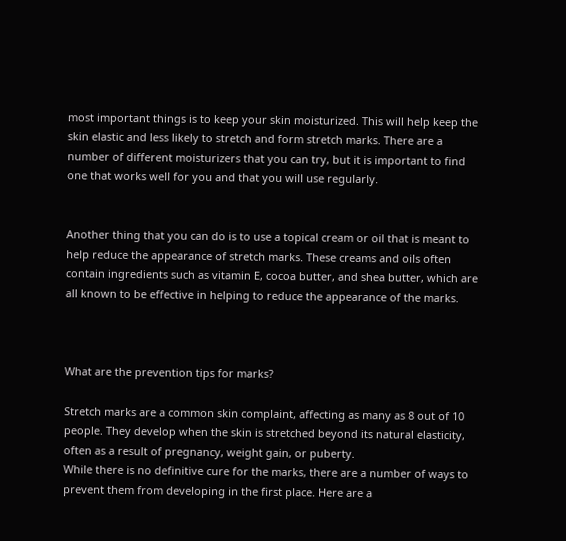most important things is to keep your skin moisturized. This will help keep the skin elastic and less likely to stretch and form stretch marks. There are a number of different moisturizers that you can try, but it is important to find one that works well for you and that you will use regularly.


Another thing that you can do is to use a topical cream or oil that is meant to help reduce the appearance of stretch marks. These creams and oils often contain ingredients such as vitamin E, cocoa butter, and shea butter, which are all known to be effective in helping to reduce the appearance of the marks.



What are the prevention tips for marks?

Stretch marks are a common skin complaint, affecting as many as 8 out of 10 people. They develop when the skin is stretched beyond its natural elasticity, often as a result of pregnancy, weight gain, or puberty.
While there is no definitive cure for the marks, there are a number of ways to prevent them from developing in the first place. Here are a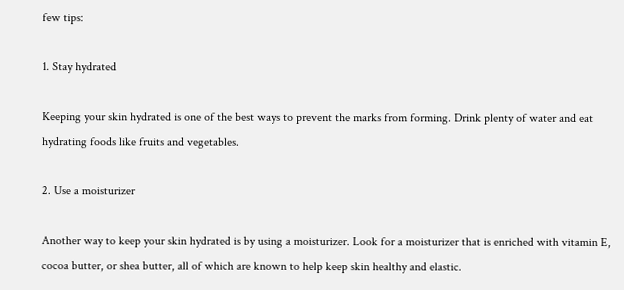few tips:

1. Stay hydrated

Keeping your skin hydrated is one of the best ways to prevent the marks from forming. Drink plenty of water and eat hydrating foods like fruits and vegetables.

2. Use a moisturizer

Another way to keep your skin hydrated is by using a moisturizer. Look for a moisturizer that is enriched with vitamin E, cocoa butter, or shea butter, all of which are known to help keep skin healthy and elastic.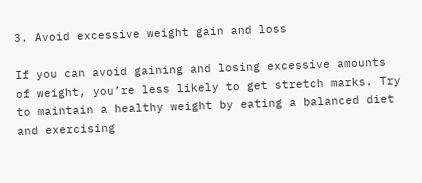3. Avoid excessive weight gain and loss

If you can avoid gaining and losing excessive amounts of weight, you’re less likely to get stretch marks. Try to maintain a healthy weight by eating a balanced diet and exercising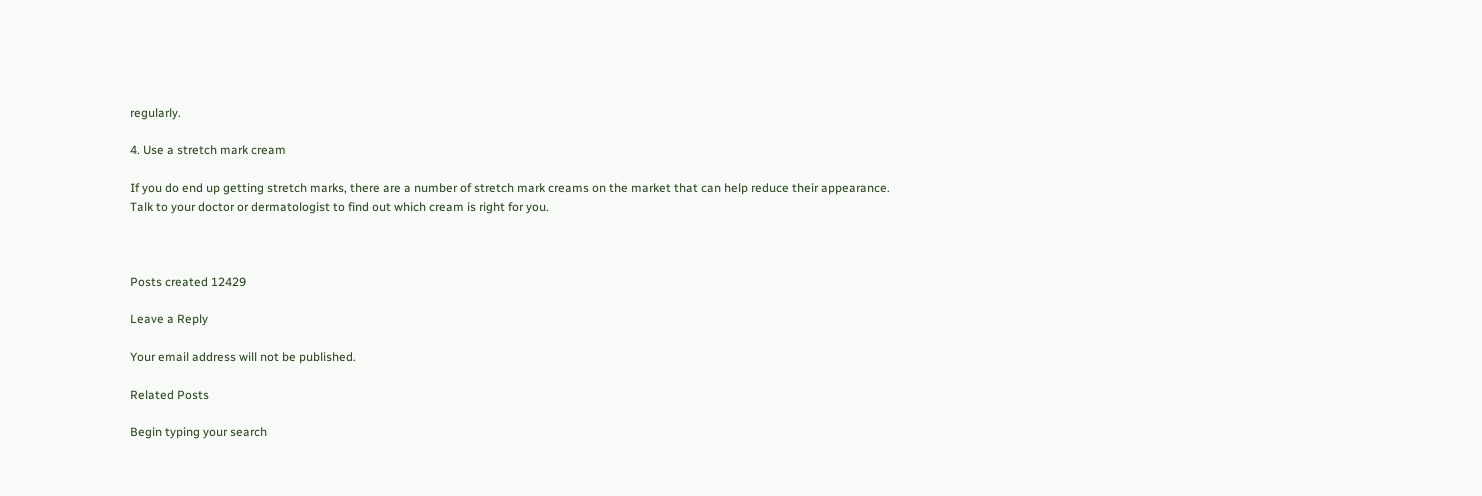regularly.

4. Use a stretch mark cream

If you do end up getting stretch marks, there are a number of stretch mark creams on the market that can help reduce their appearance. Talk to your doctor or dermatologist to find out which cream is right for you.



Posts created 12429

Leave a Reply

Your email address will not be published.

Related Posts

Begin typing your search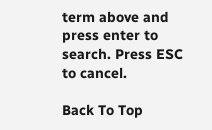term above and press enter to search. Press ESC to cancel.

Back To Top